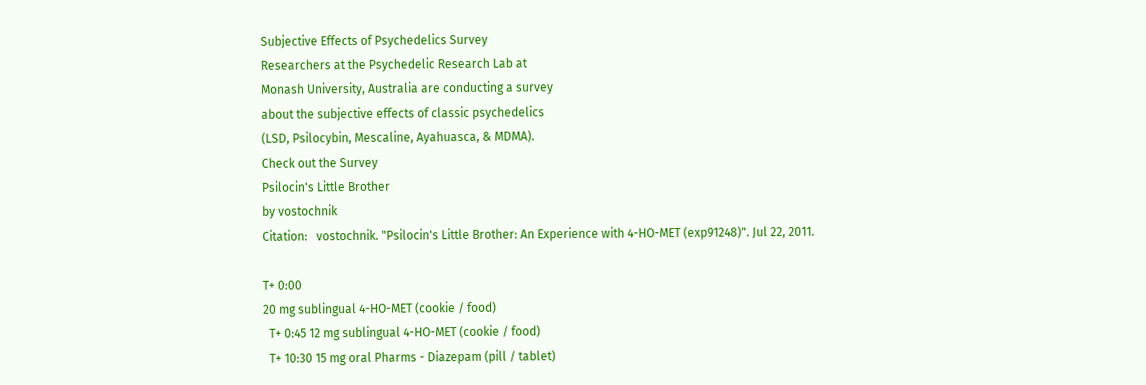Subjective Effects of Psychedelics Survey
Researchers at the Psychedelic Research Lab at
Monash University, Australia are conducting a survey
about the subjective effects of classic psychedelics
(LSD, Psilocybin, Mescaline, Ayahuasca, & MDMA).
Check out the Survey
Psilocin's Little Brother
by vostochnik
Citation:   vostochnik. "Psilocin's Little Brother: An Experience with 4-HO-MET (exp91248)". Jul 22, 2011.

T+ 0:00
20 mg sublingual 4-HO-MET (cookie / food)
  T+ 0:45 12 mg sublingual 4-HO-MET (cookie / food)
  T+ 10:30 15 mg oral Pharms - Diazepam (pill / tablet)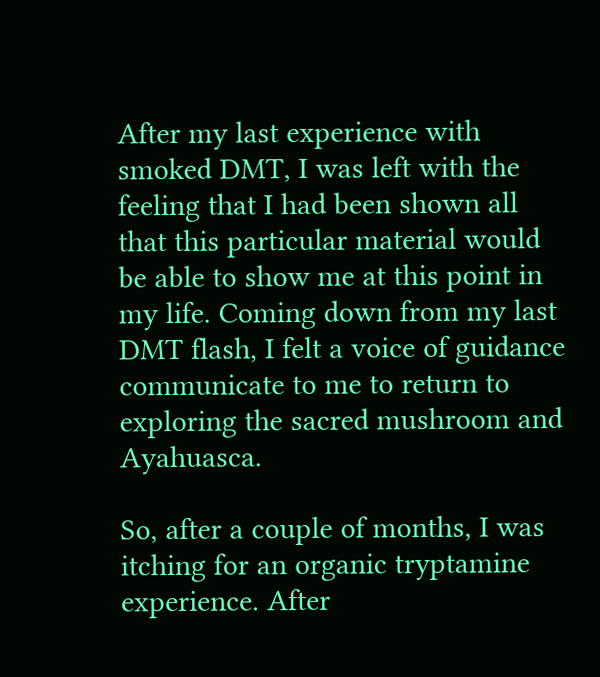After my last experience with smoked DMT, I was left with the feeling that I had been shown all that this particular material would be able to show me at this point in my life. Coming down from my last DMT flash, I felt a voice of guidance communicate to me to return to exploring the sacred mushroom and Ayahuasca.

So, after a couple of months, I was itching for an organic tryptamine experience. After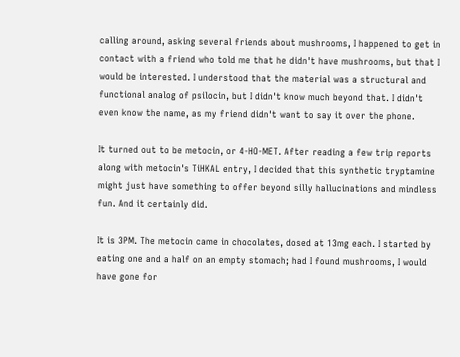calling around, asking several friends about mushrooms, I happened to get in contact with a friend who told me that he didn't have mushrooms, but that I would be interested. I understood that the material was a structural and functional analog of psilocin, but I didn't know much beyond that. I didn't even know the name, as my friend didn't want to say it over the phone.

It turned out to be metocin, or 4-HO-MET. After reading a few trip reports along with metocin's TiHKAL entry, I decided that this synthetic tryptamine might just have something to offer beyond silly hallucinations and mindless fun. And it certainly did.

It is 3PM. The metocin came in chocolates, dosed at 13mg each. I started by eating one and a half on an empty stomach; had I found mushrooms, I would have gone for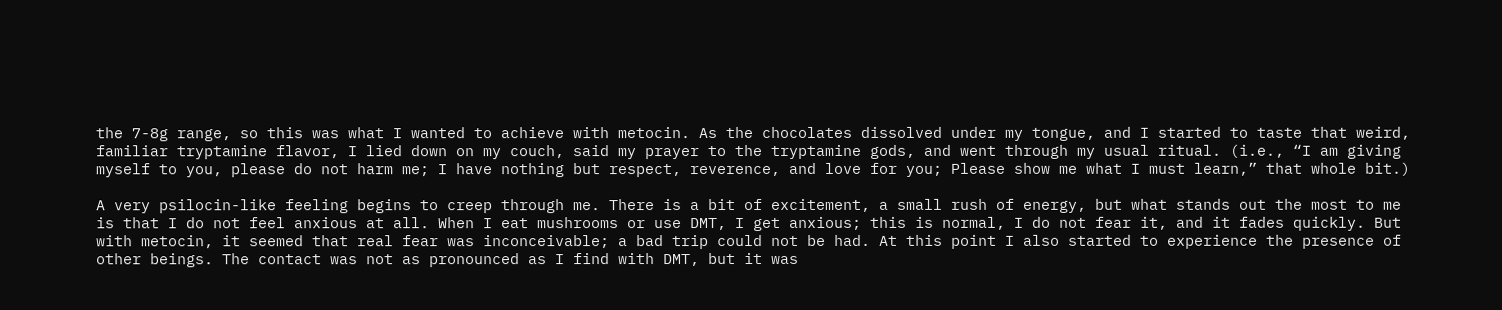the 7-8g range, so this was what I wanted to achieve with metocin. As the chocolates dissolved under my tongue, and I started to taste that weird, familiar tryptamine flavor, I lied down on my couch, said my prayer to the tryptamine gods, and went through my usual ritual. (i.e., “I am giving myself to you, please do not harm me; I have nothing but respect, reverence, and love for you; Please show me what I must learn,” that whole bit.)

A very psilocin-like feeling begins to creep through me. There is a bit of excitement, a small rush of energy, but what stands out the most to me is that I do not feel anxious at all. When I eat mushrooms or use DMT, I get anxious; this is normal, I do not fear it, and it fades quickly. But with metocin, it seemed that real fear was inconceivable; a bad trip could not be had. At this point I also started to experience the presence of other beings. The contact was not as pronounced as I find with DMT, but it was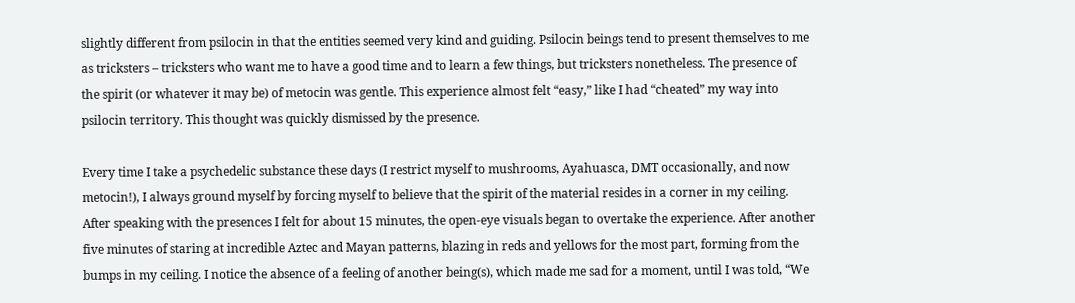slightly different from psilocin in that the entities seemed very kind and guiding. Psilocin beings tend to present themselves to me as tricksters – tricksters who want me to have a good time and to learn a few things, but tricksters nonetheless. The presence of the spirit (or whatever it may be) of metocin was gentle. This experience almost felt “easy,” like I had “cheated” my way into psilocin territory. This thought was quickly dismissed by the presence.

Every time I take a psychedelic substance these days (I restrict myself to mushrooms, Ayahuasca, DMT occasionally, and now metocin!), I always ground myself by forcing myself to believe that the spirit of the material resides in a corner in my ceiling. After speaking with the presences I felt for about 15 minutes, the open-eye visuals began to overtake the experience. After another five minutes of staring at incredible Aztec and Mayan patterns, blazing in reds and yellows for the most part, forming from the bumps in my ceiling. I notice the absence of a feeling of another being(s), which made me sad for a moment, until I was told, “We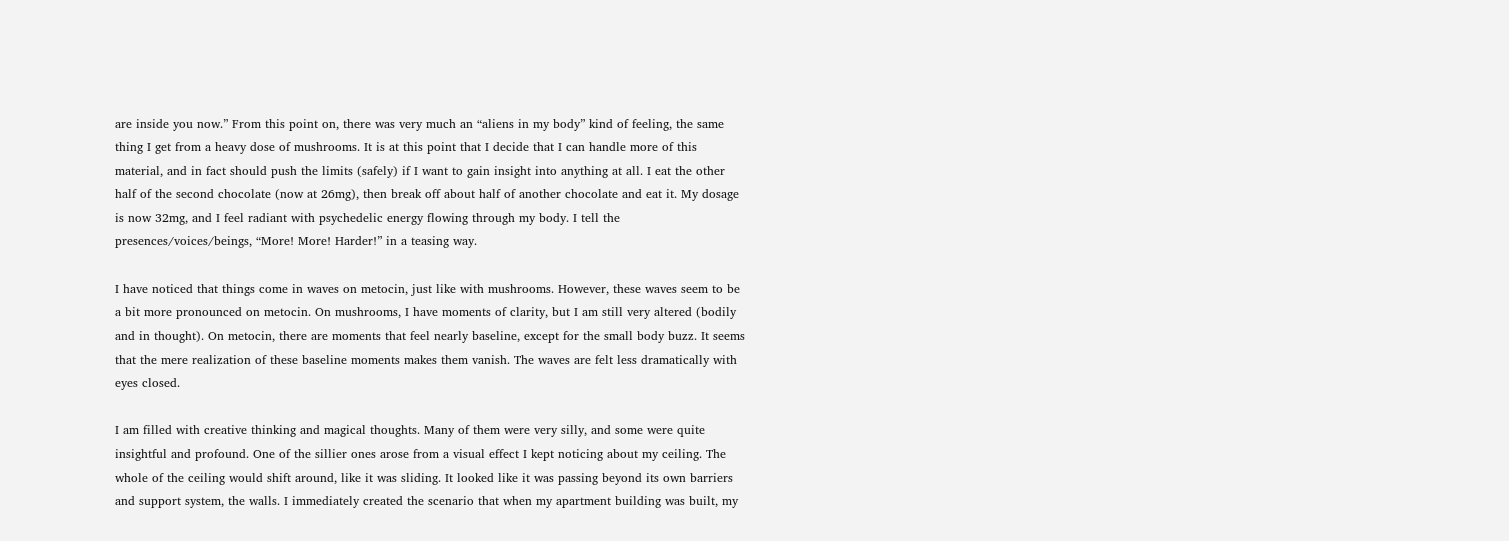are inside you now.” From this point on, there was very much an “aliens in my body” kind of feeling, the same thing I get from a heavy dose of mushrooms. It is at this point that I decide that I can handle more of this material, and in fact should push the limits (safely) if I want to gain insight into anything at all. I eat the other half of the second chocolate (now at 26mg), then break off about half of another chocolate and eat it. My dosage is now 32mg, and I feel radiant with psychedelic energy flowing through my body. I tell the presences/voices/beings, “More! More! Harder!” in a teasing way.

I have noticed that things come in waves on metocin, just like with mushrooms. However, these waves seem to be a bit more pronounced on metocin. On mushrooms, I have moments of clarity, but I am still very altered (bodily and in thought). On metocin, there are moments that feel nearly baseline, except for the small body buzz. It seems that the mere realization of these baseline moments makes them vanish. The waves are felt less dramatically with eyes closed.

I am filled with creative thinking and magical thoughts. Many of them were very silly, and some were quite insightful and profound. One of the sillier ones arose from a visual effect I kept noticing about my ceiling. The whole of the ceiling would shift around, like it was sliding. It looked like it was passing beyond its own barriers and support system, the walls. I immediately created the scenario that when my apartment building was built, my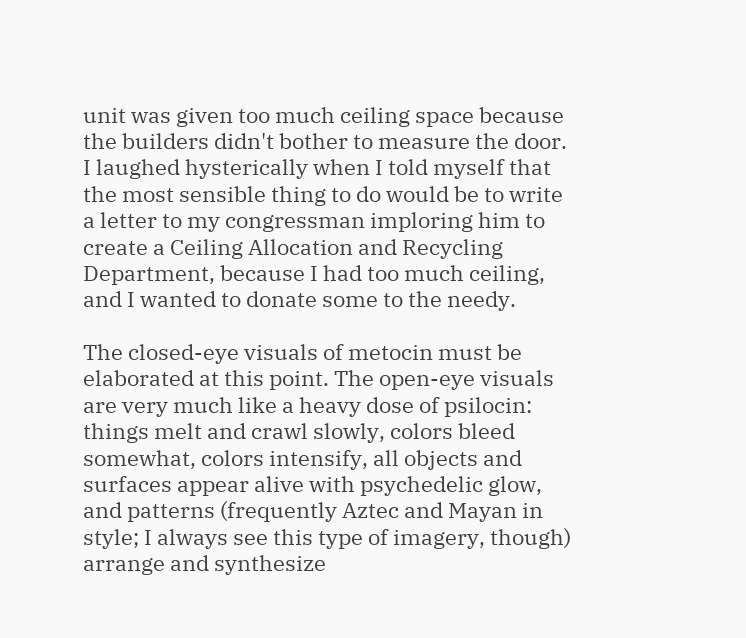unit was given too much ceiling space because the builders didn't bother to measure the door. I laughed hysterically when I told myself that the most sensible thing to do would be to write a letter to my congressman imploring him to create a Ceiling Allocation and Recycling Department, because I had too much ceiling, and I wanted to donate some to the needy.

The closed-eye visuals of metocin must be elaborated at this point. The open-eye visuals are very much like a heavy dose of psilocin: things melt and crawl slowly, colors bleed somewhat, colors intensify, all objects and surfaces appear alive with psychedelic glow, and patterns (frequently Aztec and Mayan in style; I always see this type of imagery, though) arrange and synthesize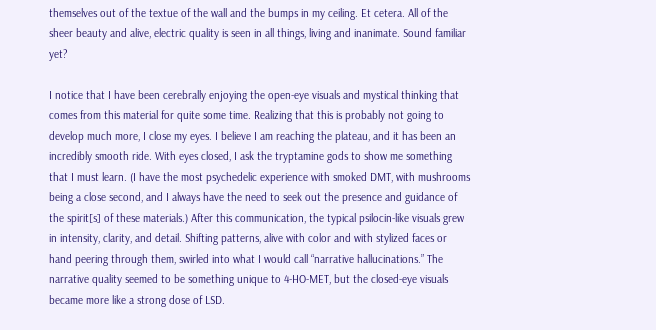themselves out of the textue of the wall and the bumps in my ceiling. Et cetera. All of the sheer beauty and alive, electric quality is seen in all things, living and inanimate. Sound familiar yet?

I notice that I have been cerebrally enjoying the open-eye visuals and mystical thinking that comes from this material for quite some time. Realizing that this is probably not going to develop much more, I close my eyes. I believe I am reaching the plateau, and it has been an incredibly smooth ride. With eyes closed, I ask the tryptamine gods to show me something that I must learn. (I have the most psychedelic experience with smoked DMT, with mushrooms being a close second, and I always have the need to seek out the presence and guidance of the spirit[s] of these materials.) After this communication, the typical psilocin-like visuals grew in intensity, clarity, and detail. Shifting patterns, alive with color and with stylized faces or hand peering through them, swirled into what I would call “narrative hallucinations.” The narrative quality seemed to be something unique to 4-HO-MET, but the closed-eye visuals became more like a strong dose of LSD.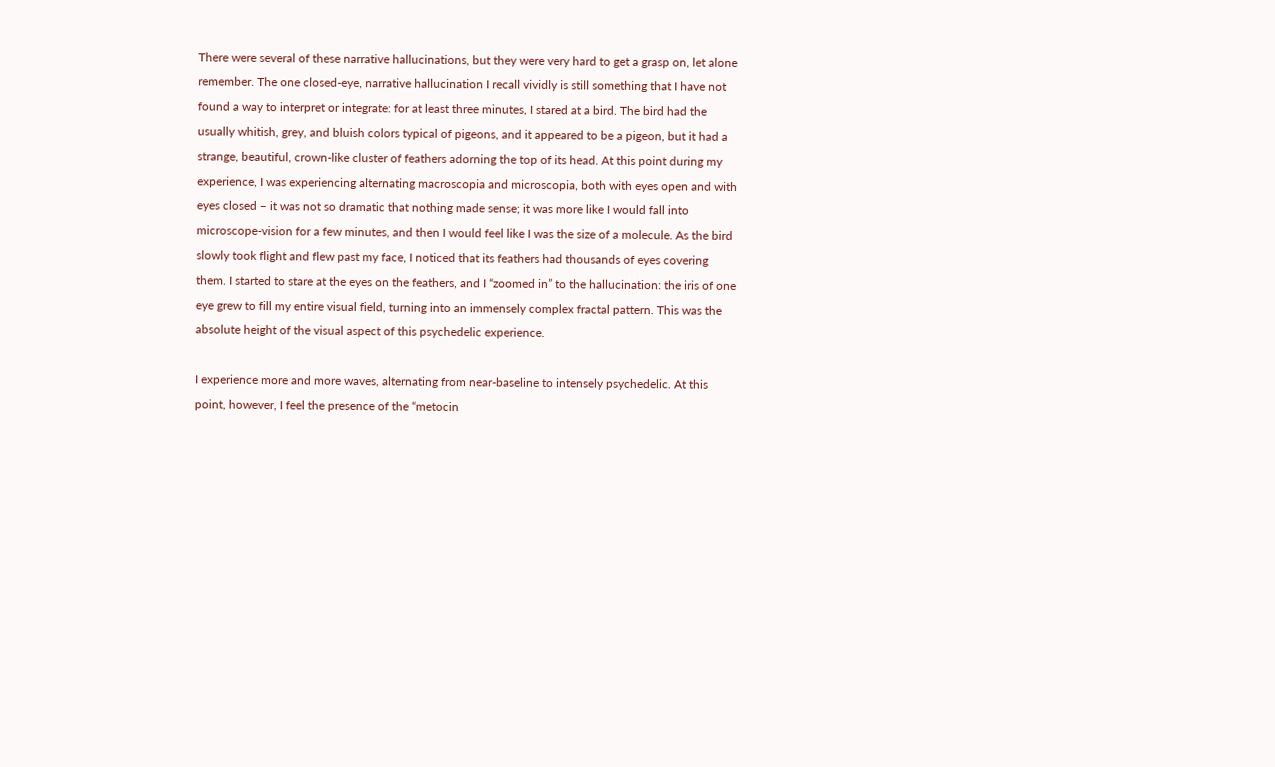There were several of these narrative hallucinations, but they were very hard to get a grasp on, let alone remember. The one closed-eye, narrative hallucination I recall vividly is still something that I have not found a way to interpret or integrate: for at least three minutes, I stared at a bird. The bird had the usually whitish, grey, and bluish colors typical of pigeons, and it appeared to be a pigeon, but it had a strange, beautiful, crown-like cluster of feathers adorning the top of its head. At this point during my experience, I was experiencing alternating macroscopia and microscopia, both with eyes open and with eyes closed – it was not so dramatic that nothing made sense; it was more like I would fall into microscope-vision for a few minutes, and then I would feel like I was the size of a molecule. As the bird slowly took flight and flew past my face, I noticed that its feathers had thousands of eyes covering them. I started to stare at the eyes on the feathers, and I “zoomed in” to the hallucination: the iris of one eye grew to fill my entire visual field, turning into an immensely complex fractal pattern. This was the absolute height of the visual aspect of this psychedelic experience.

I experience more and more waves, alternating from near-baseline to intensely psychedelic. At this point, however, I feel the presence of the “metocin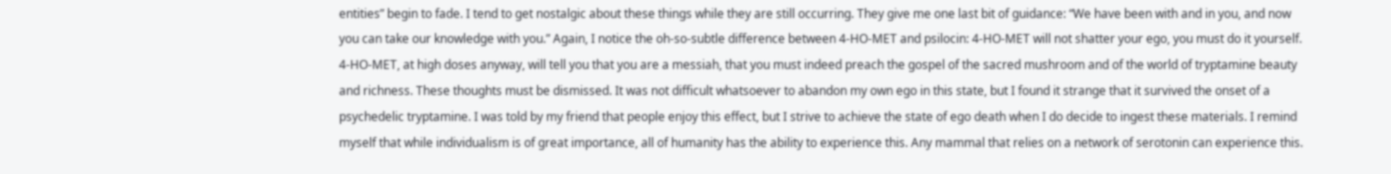entities” begin to fade. I tend to get nostalgic about these things while they are still occurring. They give me one last bit of guidance: “We have been with and in you, and now you can take our knowledge with you.” Again, I notice the oh-so-subtle difference between 4-HO-MET and psilocin: 4-HO-MET will not shatter your ego, you must do it yourself. 4-HO-MET, at high doses anyway, will tell you that you are a messiah, that you must indeed preach the gospel of the sacred mushroom and of the world of tryptamine beauty and richness. These thoughts must be dismissed. It was not difficult whatsoever to abandon my own ego in this state, but I found it strange that it survived the onset of a psychedelic tryptamine. I was told by my friend that people enjoy this effect, but I strive to achieve the state of ego death when I do decide to ingest these materials. I remind myself that while individualism is of great importance, all of humanity has the ability to experience this. Any mammal that relies on a network of serotonin can experience this.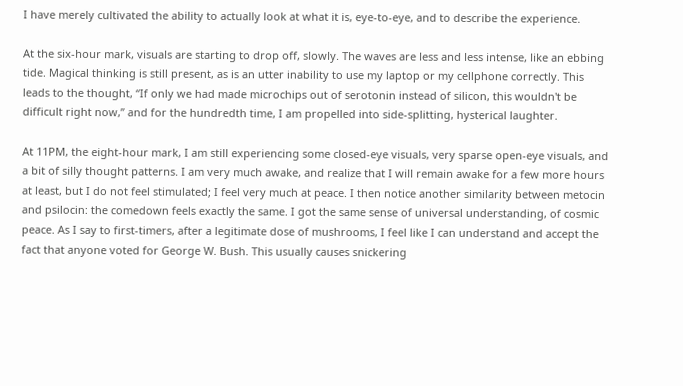I have merely cultivated the ability to actually look at what it is, eye-to-eye, and to describe the experience.

At the six-hour mark, visuals are starting to drop off, slowly. The waves are less and less intense, like an ebbing tide. Magical thinking is still present, as is an utter inability to use my laptop or my cellphone correctly. This leads to the thought, “If only we had made microchips out of serotonin instead of silicon, this wouldn't be difficult right now,” and for the hundredth time, I am propelled into side-splitting, hysterical laughter.

At 11PM, the eight-hour mark, I am still experiencing some closed-eye visuals, very sparse open-eye visuals, and a bit of silly thought patterns. I am very much awake, and realize that I will remain awake for a few more hours at least, but I do not feel stimulated; I feel very much at peace. I then notice another similarity between metocin and psilocin: the comedown feels exactly the same. I got the same sense of universal understanding, of cosmic peace. As I say to first-timers, after a legitimate dose of mushrooms, I feel like I can understand and accept the fact that anyone voted for George W. Bush. This usually causes snickering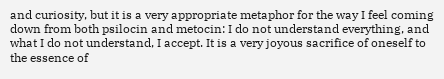and curiosity, but it is a very appropriate metaphor for the way I feel coming down from both psilocin and metocin: I do not understand everything, and what I do not understand, I accept. It is a very joyous sacrifice of oneself to the essence of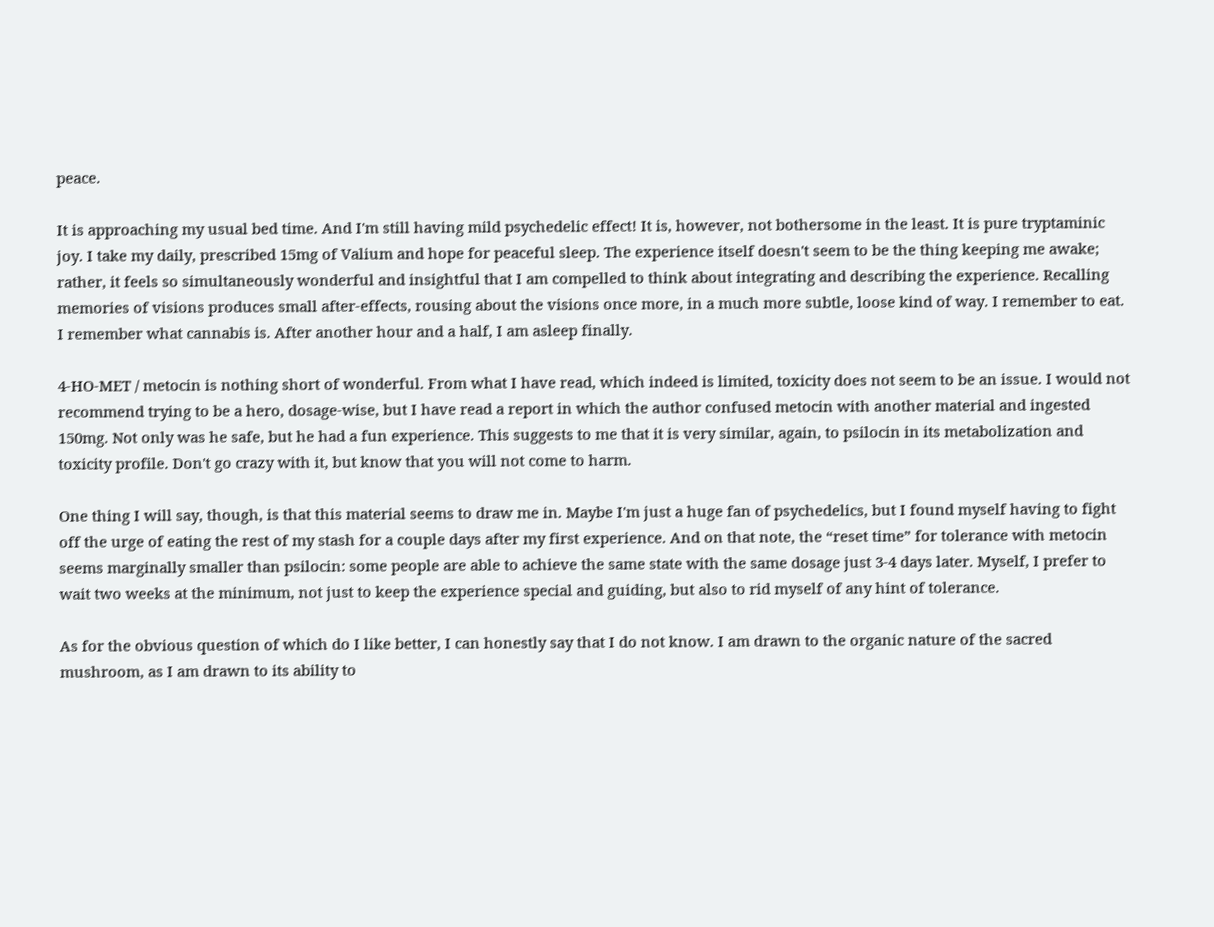peace.

It is approaching my usual bed time. And I'm still having mild psychedelic effect! It is, however, not bothersome in the least. It is pure tryptaminic joy. I take my daily, prescribed 15mg of Valium and hope for peaceful sleep. The experience itself doesn't seem to be the thing keeping me awake; rather, it feels so simultaneously wonderful and insightful that I am compelled to think about integrating and describing the experience. Recalling memories of visions produces small after-effects, rousing about the visions once more, in a much more subtle, loose kind of way. I remember to eat. I remember what cannabis is. After another hour and a half, I am asleep finally.

4-HO-MET / metocin is nothing short of wonderful. From what I have read, which indeed is limited, toxicity does not seem to be an issue. I would not recommend trying to be a hero, dosage-wise, but I have read a report in which the author confused metocin with another material and ingested 150mg. Not only was he safe, but he had a fun experience. This suggests to me that it is very similar, again, to psilocin in its metabolization and toxicity profile. Don't go crazy with it, but know that you will not come to harm.

One thing I will say, though, is that this material seems to draw me in. Maybe I'm just a huge fan of psychedelics, but I found myself having to fight off the urge of eating the rest of my stash for a couple days after my first experience. And on that note, the “reset time” for tolerance with metocin seems marginally smaller than psilocin: some people are able to achieve the same state with the same dosage just 3-4 days later. Myself, I prefer to wait two weeks at the minimum, not just to keep the experience special and guiding, but also to rid myself of any hint of tolerance.

As for the obvious question of which do I like better, I can honestly say that I do not know. I am drawn to the organic nature of the sacred mushroom, as I am drawn to its ability to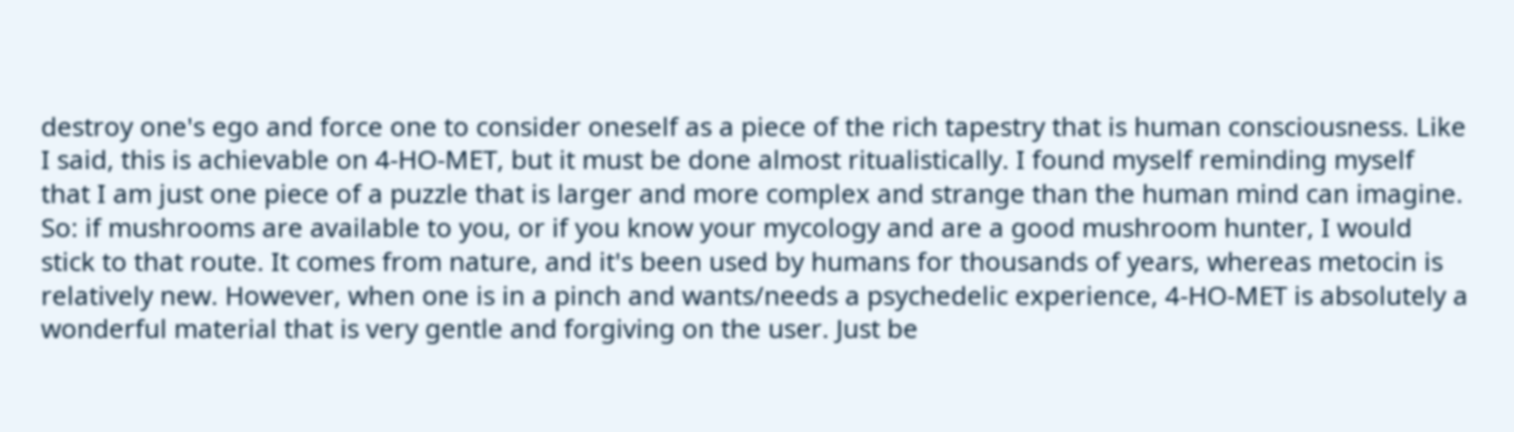destroy one's ego and force one to consider oneself as a piece of the rich tapestry that is human consciousness. Like I said, this is achievable on 4-HO-MET, but it must be done almost ritualistically. I found myself reminding myself that I am just one piece of a puzzle that is larger and more complex and strange than the human mind can imagine. So: if mushrooms are available to you, or if you know your mycology and are a good mushroom hunter, I would stick to that route. It comes from nature, and it's been used by humans for thousands of years, whereas metocin is relatively new. However, when one is in a pinch and wants/needs a psychedelic experience, 4-HO-MET is absolutely a wonderful material that is very gentle and forgiving on the user. Just be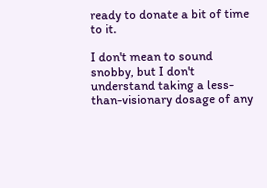ready to donate a bit of time to it.

I don't mean to sound snobby, but I don't understand taking a less-than-visionary dosage of any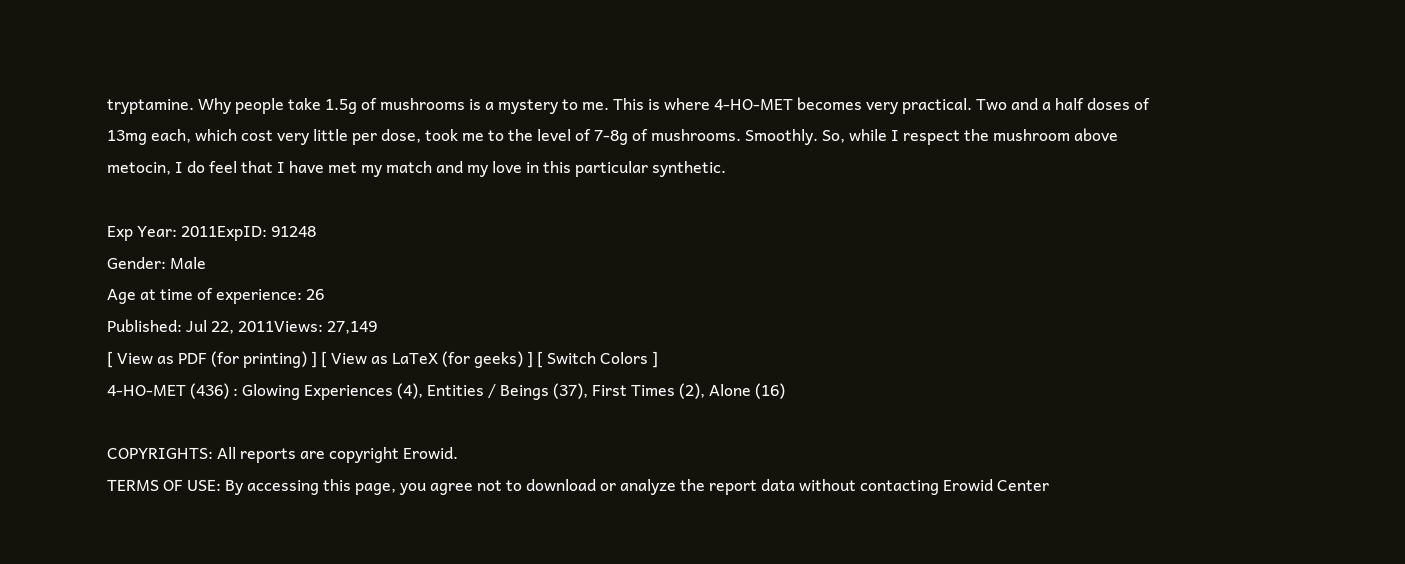tryptamine. Why people take 1.5g of mushrooms is a mystery to me. This is where 4-HO-MET becomes very practical. Two and a half doses of 13mg each, which cost very little per dose, took me to the level of 7-8g of mushrooms. Smoothly. So, while I respect the mushroom above metocin, I do feel that I have met my match and my love in this particular synthetic.

Exp Year: 2011ExpID: 91248
Gender: Male
Age at time of experience: 26
Published: Jul 22, 2011Views: 27,149
[ View as PDF (for printing) ] [ View as LaTeX (for geeks) ] [ Switch Colors ]
4-HO-MET (436) : Glowing Experiences (4), Entities / Beings (37), First Times (2), Alone (16)

COPYRIGHTS: All reports are copyright Erowid.
TERMS OF USE: By accessing this page, you agree not to download or analyze the report data without contacting Erowid Center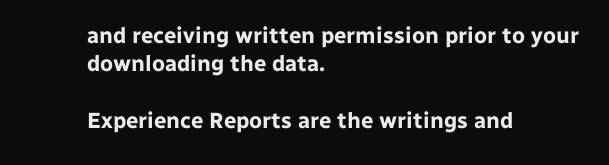and receiving written permission prior to your downloading the data.

Experience Reports are the writings and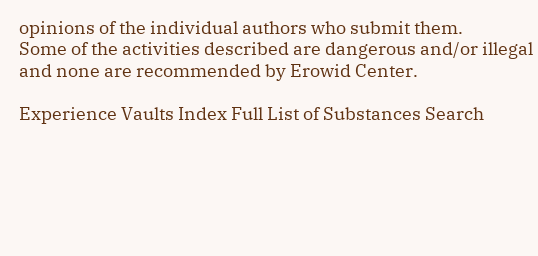opinions of the individual authors who submit them.
Some of the activities described are dangerous and/or illegal and none are recommended by Erowid Center.

Experience Vaults Index Full List of Substances Search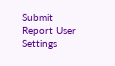Submit Report User Settings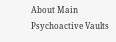About Main Psychoactive Vaults